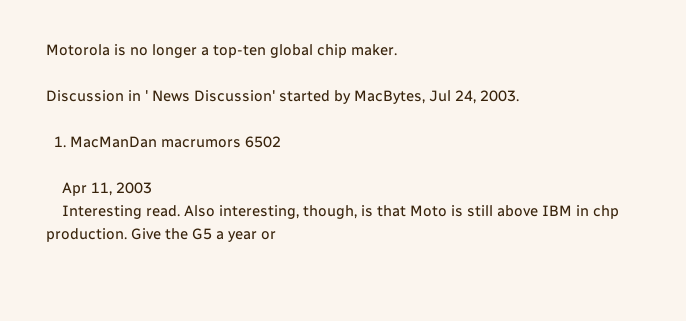Motorola is no longer a top-ten global chip maker.

Discussion in ' News Discussion' started by MacBytes, Jul 24, 2003.

  1. MacManDan macrumors 6502

    Apr 11, 2003
    Interesting read. Also interesting, though, is that Moto is still above IBM in chp production. Give the G5 a year or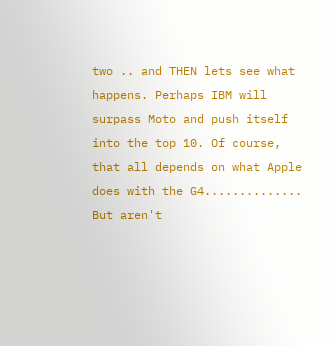two .. and THEN lets see what happens. Perhaps IBM will surpass Moto and push itself into the top 10. Of course, that all depends on what Apple does with the G4.............. But aren't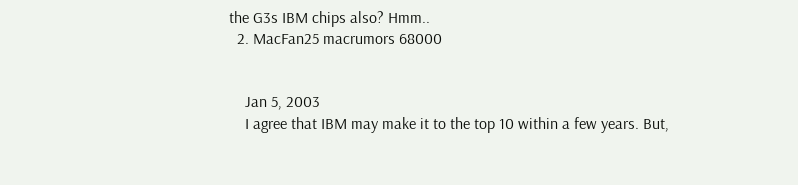the G3s IBM chips also? Hmm..
  2. MacFan25 macrumors 68000


    Jan 5, 2003
    I agree that IBM may make it to the top 10 within a few years. But,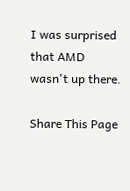I was surprised that AMD wasn't up there.

Share This Page